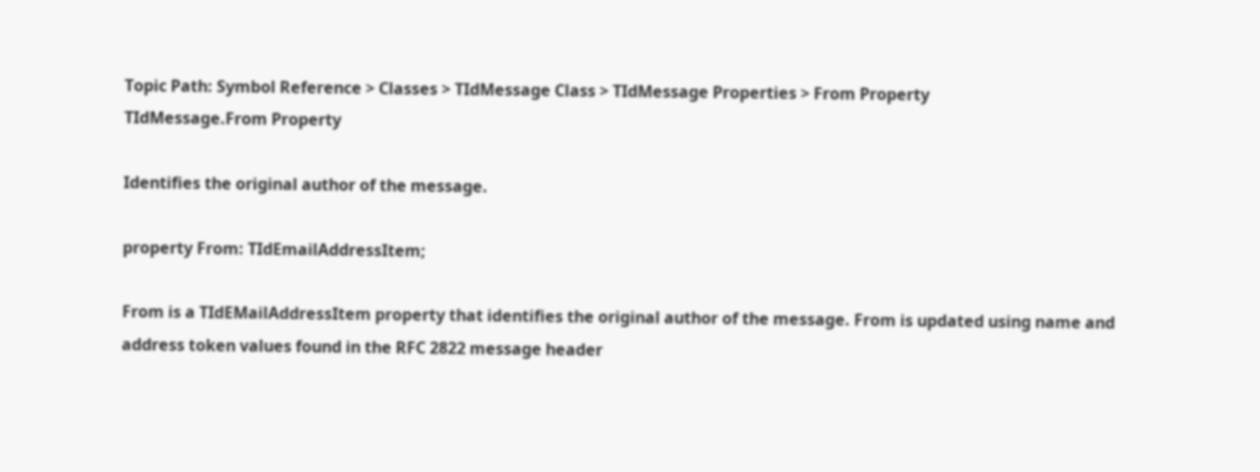Topic Path: Symbol Reference > Classes > TIdMessage Class > TIdMessage Properties > From Property
TIdMessage.From Property

Identifies the original author of the message.

property From: TIdEmailAddressItem;

From is a TIdEMailAddressItem property that identifies the original author of the message. From is updated using name and address token values found in the RFC 2822 message header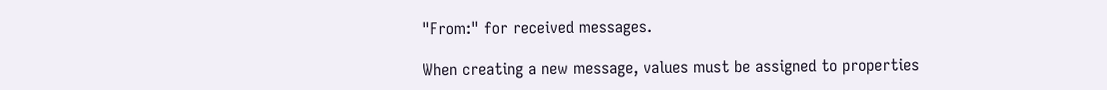"From:" for received messages.

When creating a new message, values must be assigned to properties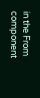in the From component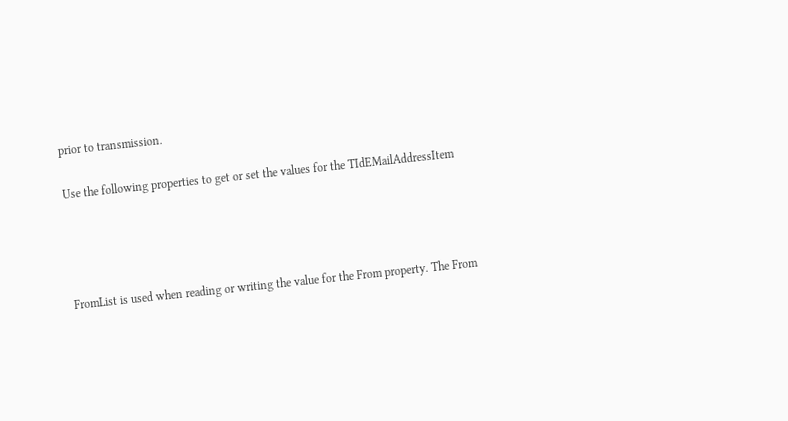prior to transmission.

Use the following properties to get or set the values for the TIdEMailAddressItem




FromList is used when reading or writing the value for the From property. The From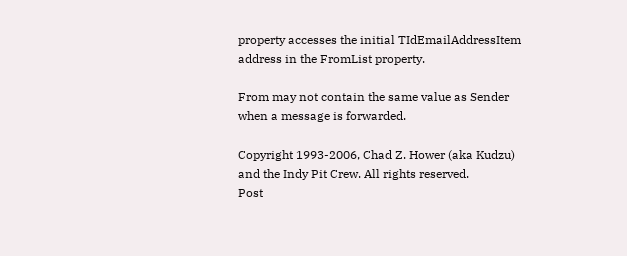property accesses the initial TIdEmailAddressItem address in the FromList property.

From may not contain the same value as Sender when a message is forwarded.

Copyright 1993-2006, Chad Z. Hower (aka Kudzu) and the Indy Pit Crew. All rights reserved.
Post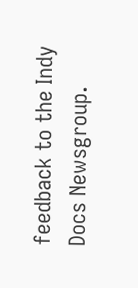feedback to the Indy Docs Newsgroup.